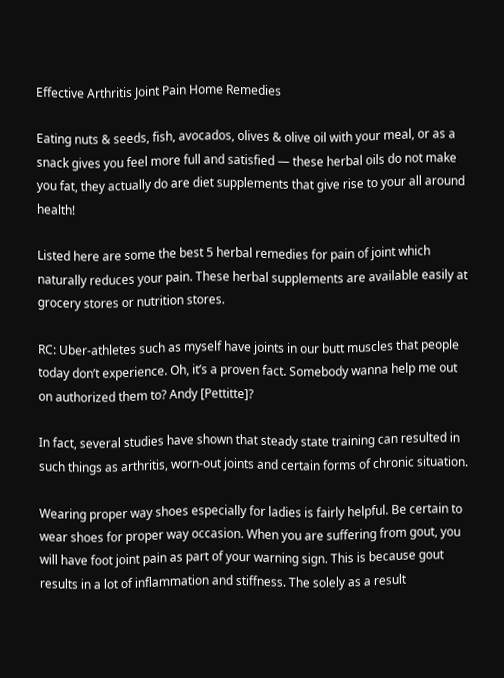Effective Arthritis Joint Pain Home Remedies

Eating nuts & seeds, fish, avocados, olives & olive oil with your meal, or as a snack gives you feel more full and satisfied — these herbal oils do not make you fat, they actually do are diet supplements that give rise to your all around health!

Listed here are some the best 5 herbal remedies for pain of joint which naturally reduces your pain. These herbal supplements are available easily at grocery stores or nutrition stores.

RC: Uber-athletes such as myself have joints in our butt muscles that people today don’t experience. Oh, it’s a proven fact. Somebody wanna help me out on authorized them to? Andy [Pettitte]?

In fact, several studies have shown that steady state training can resulted in such things as arthritis, worn-out joints and certain forms of chronic situation.

Wearing proper way shoes especially for ladies is fairly helpful. Be certain to wear shoes for proper way occasion. When you are suffering from gout, you will have foot joint pain as part of your warning sign. This is because gout results in a lot of inflammation and stiffness. The solely as a result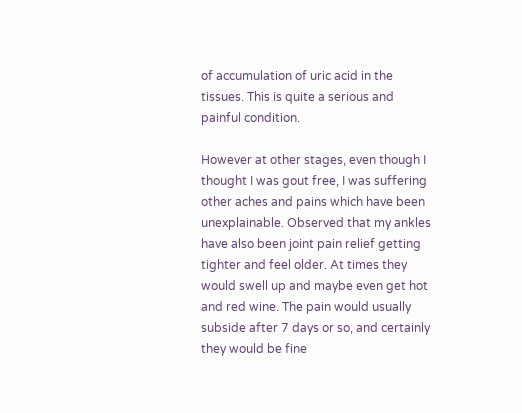of accumulation of uric acid in the tissues. This is quite a serious and painful condition.

However at other stages, even though I thought I was gout free, I was suffering other aches and pains which have been unexplainable. Observed that my ankles have also been joint pain relief getting tighter and feel older. At times they would swell up and maybe even get hot and red wine. The pain would usually subside after 7 days or so, and certainly they would be fine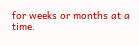for weeks or months at a time.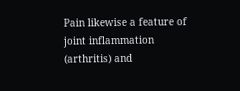Pain likewise a feature of joint inflammation (arthritis) and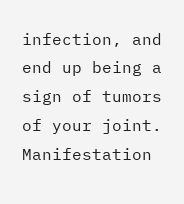infection, and end up being a sign of tumors of your joint. Manifestation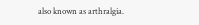also known as arthralgia.